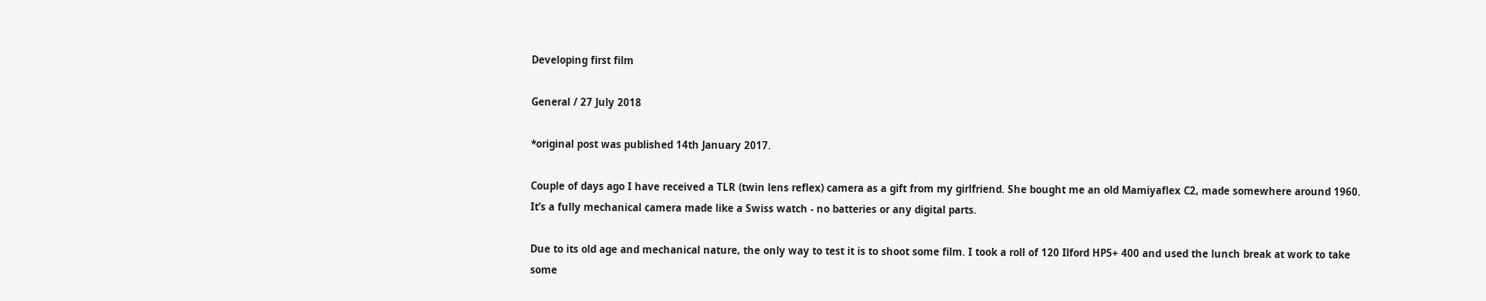Developing first film

General / 27 July 2018

*original post was published 14th January 2017.

Couple of days ago I have received a TLR (twin lens reflex) camera as a gift from my girlfriend. She bought me an old Mamiyaflex C2, made somewhere around 1960. It’s a fully mechanical camera made like a Swiss watch - no batteries or any digital parts.

Due to its old age and mechanical nature, the only way to test it is to shoot some film. I took a roll of 120 Ilford HP5+ 400 and used the lunch break at work to take some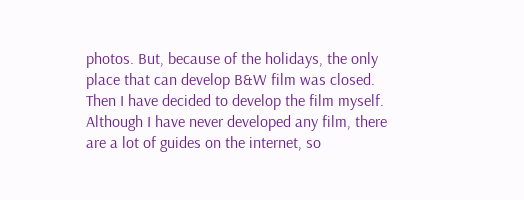photos. But, because of the holidays, the only place that can develop B&W film was closed. Then I have decided to develop the film myself. Although I have never developed any film, there are a lot of guides on the internet, so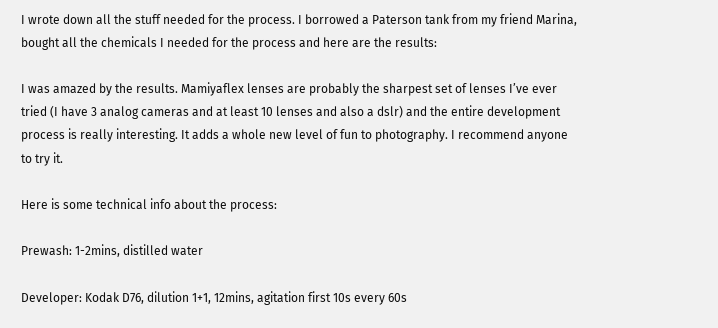I wrote down all the stuff needed for the process. I borrowed a Paterson tank from my friend Marina, bought all the chemicals I needed for the process and here are the results:

I was amazed by the results. Mamiyaflex lenses are probably the sharpest set of lenses I’ve ever tried (I have 3 analog cameras and at least 10 lenses and also a dslr) and the entire development process is really interesting. It adds a whole new level of fun to photography. I recommend anyone to try it.

Here is some technical info about the process:

Prewash: 1-2mins, distilled water

Developer: Kodak D76, dilution 1+1, 12mins, agitation first 10s every 60s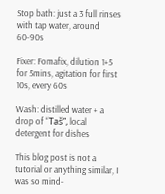Stop bath: just a 3 full rinses with tap water, around 60-90s

Fixer: Fomafix, dilution 1+5 for 5mins, agitation for first 10s, every 60s

Wash: distilled water + a drop of “Taš”, local detergent for dishes

This blog post is not a tutorial or anything similar, I was so mind-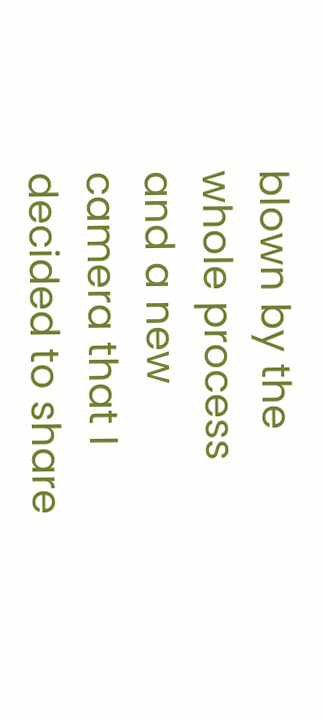blown by the whole process and a new camera that I decided to share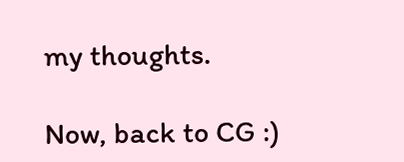my thoughts.

Now, back to CG :)